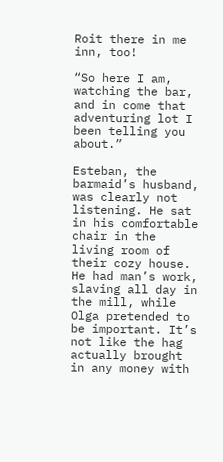Roit there in me inn, too!

“So here I am, watching the bar, and in come that adventuring lot I been telling you about.”

Esteban, the barmaid’s husband, was clearly not listening. He sat in his comfortable chair in the living room of their cozy house. He had man’s work, slaving all day in the mill, while Olga pretended to be important. It’s not like the hag actually brought in any money with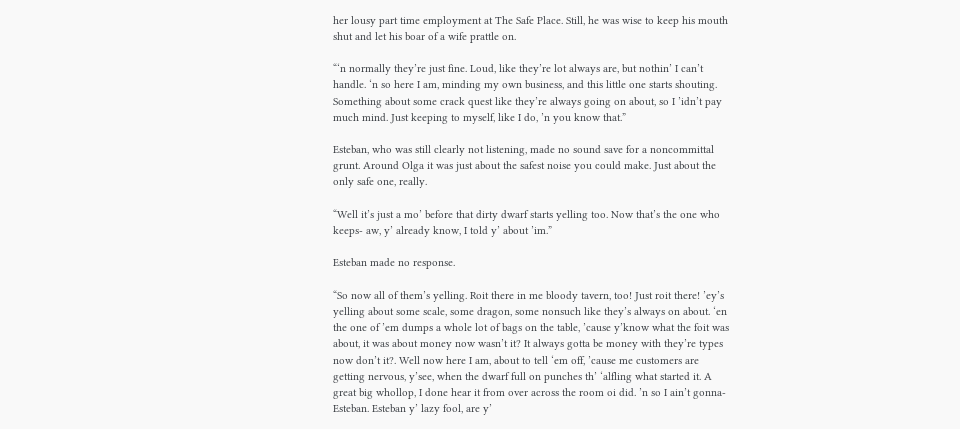her lousy part time employment at The Safe Place. Still, he was wise to keep his mouth shut and let his boar of a wife prattle on.

“‘n normally they’re just fine. Loud, like they’re lot always are, but nothin’ I can’t handle. ‘n so here I am, minding my own business, and this little one starts shouting. Something about some crack quest like they’re always going on about, so I ’idn’t pay much mind. Just keeping to myself, like I do, ’n you know that.”

Esteban, who was still clearly not listening, made no sound save for a noncommittal grunt. Around Olga it was just about the safest noise you could make. Just about the only safe one, really.

“Well it’s just a mo’ before that dirty dwarf starts yelling too. Now that’s the one who keeps- aw, y’ already know, I told y’ about ’im.”

Esteban made no response.

“So now all of them’s yelling. Roit there in me bloody tavern, too! Just roit there! ’ey’s yelling about some scale, some dragon, some nonsuch like they’s always on about. ‘en the one of ’em dumps a whole lot of bags on the table, ’cause y’know what the foit was about, it was about money now wasn’t it? It always gotta be money with they’re types now don’t it?. Well now here I am, about to tell ‘em off, ’cause me customers are getting nervous, y’see, when the dwarf full on punches th’ ‘alfling what started it. A great big whollop, I done hear it from over across the room oi did. ’n so I ain’t gonna- Esteban. Esteban y’ lazy fool, are y’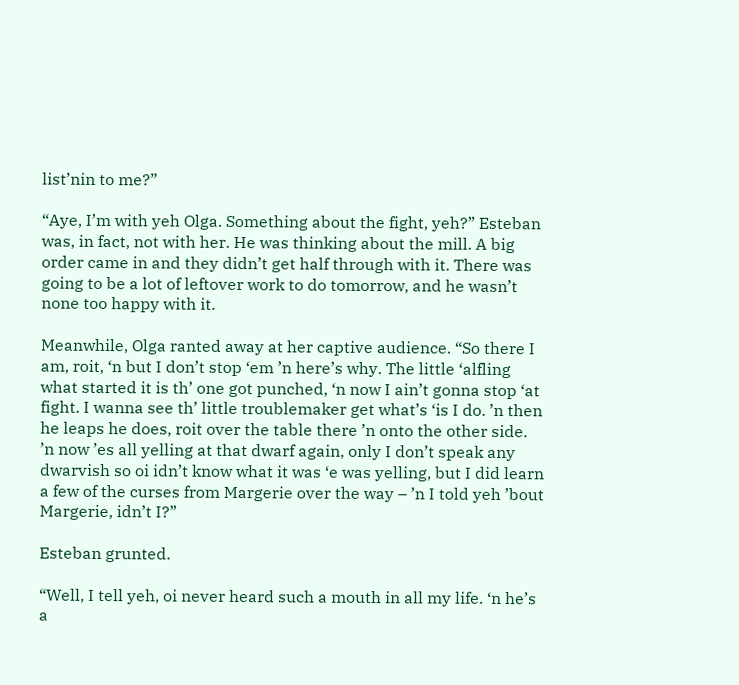list’nin to me?”

“Aye, I’m with yeh Olga. Something about the fight, yeh?” Esteban was, in fact, not with her. He was thinking about the mill. A big order came in and they didn’t get half through with it. There was going to be a lot of leftover work to do tomorrow, and he wasn’t none too happy with it.

Meanwhile, Olga ranted away at her captive audience. “So there I am, roit, ‘n but I don’t stop ‘em ’n here’s why. The little ‘alfling what started it is th’ one got punched, ‘n now I ain’t gonna stop ‘at fight. I wanna see th’ little troublemaker get what’s ‘is I do. ’n then he leaps he does, roit over the table there ’n onto the other side. ’n now ’es all yelling at that dwarf again, only I don’t speak any dwarvish so oi idn’t know what it was ‘e was yelling, but I did learn a few of the curses from Margerie over the way – ’n I told yeh ’bout Margerie, idn’t I?”

Esteban grunted.

“Well, I tell yeh, oi never heard such a mouth in all my life. ‘n he’s a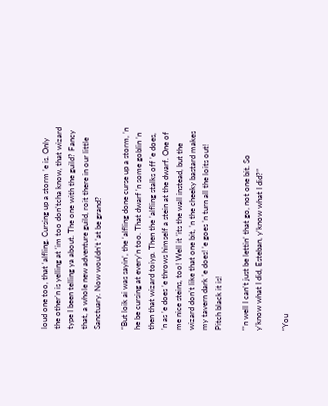loud one too, that ‘alfling. Cursing up a storm ’e is. Only the other’n is yelling at ‘im too don’tcha know, that wizard type I been telling ya about. The one with the guild? Fancy that, a whole new adventure guild, roit there in our little Sanctuary. Now wouldn’t ’at be grand?

“But loik ai was sayin’, the ‘alfling done curse up a storm, ’n he be cursing at every’n too. That dwarf ‘n some goblin ’n then that wizard toiyp. Then the ’alfling stalks off ’e does, ’n as ’e does ’e throws himself a stein at the dwarf. One of me nice steins, too! Well it ’its the wall instead, but the wizard don’t like that one bit, ’n the cheeky bastard makes my tavern dark ’e does! ’e goes ’n turn all the loits out! Pitch black it is!

“‘n well I can’t just be lettin’ that go, not one bit. So y’know what I did, Esteban, y’know what I did?”

“You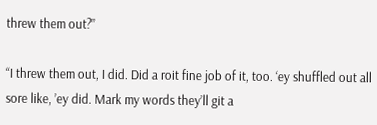threw them out?”

“I threw them out, I did. Did a roit fine job of it, too. ‘ey shuffled out all sore like, ’ey did. Mark my words they’ll git a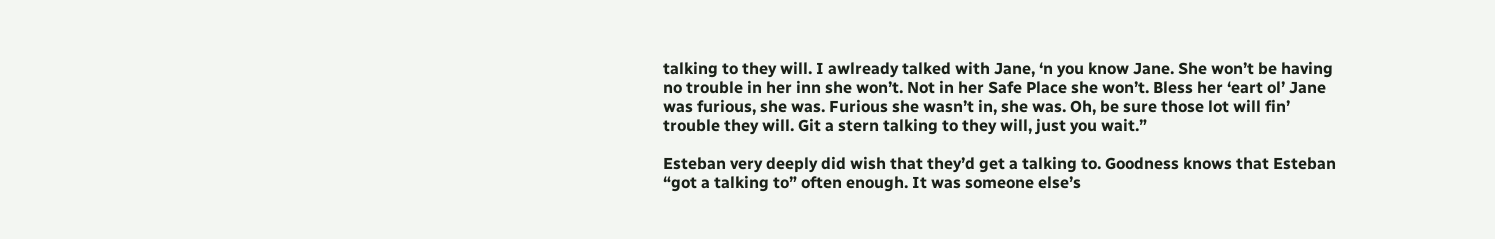talking to they will. I awlready talked with Jane, ‘n you know Jane. She won’t be having no trouble in her inn she won’t. Not in her Safe Place she won’t. Bless her ‘eart ol’ Jane was furious, she was. Furious she wasn’t in, she was. Oh, be sure those lot will fin’ trouble they will. Git a stern talking to they will, just you wait.”

Esteban very deeply did wish that they’d get a talking to. Goodness knows that Esteban “got a talking to” often enough. It was someone else’s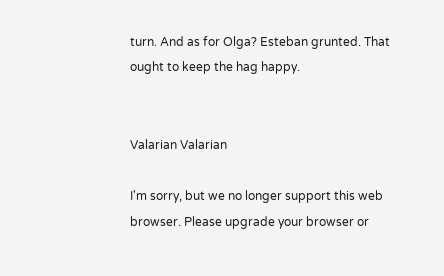turn. And as for Olga? Esteban grunted. That ought to keep the hag happy.


Valarian Valarian

I'm sorry, but we no longer support this web browser. Please upgrade your browser or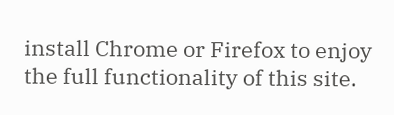install Chrome or Firefox to enjoy the full functionality of this site.